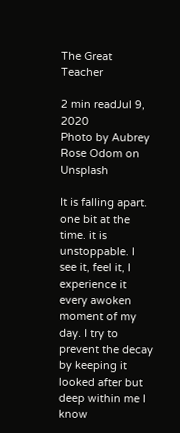The Great Teacher

2 min readJul 9, 2020
Photo by Aubrey Rose Odom on Unsplash

It is falling apart. one bit at the time. it is unstoppable. I see it, feel it, I experience it every awoken moment of my day. I try to prevent the decay by keeping it looked after but deep within me I know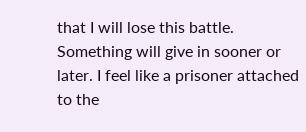that I will lose this battle. Something will give in sooner or later. I feel like a prisoner attached to the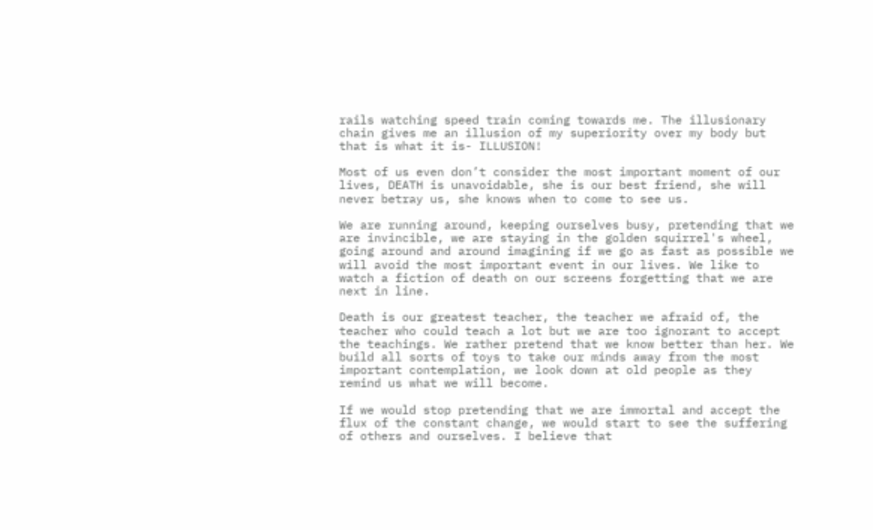rails watching speed train coming towards me. The illusionary chain gives me an illusion of my superiority over my body but that is what it is- ILLUSION!

Most of us even don’t consider the most important moment of our lives, DEATH is unavoidable, she is our best friend, she will never betray us, she knows when to come to see us.

We are running around, keeping ourselves busy, pretending that we are invincible, we are staying in the golden squirrel's wheel, going around and around imagining if we go as fast as possible we will avoid the most important event in our lives. We like to watch a fiction of death on our screens forgetting that we are next in line.

Death is our greatest teacher, the teacher we afraid of, the teacher who could teach a lot but we are too ignorant to accept the teachings. We rather pretend that we know better than her. We build all sorts of toys to take our minds away from the most important contemplation, we look down at old people as they remind us what we will become.

If we would stop pretending that we are immortal and accept the flux of the constant change, we would start to see the suffering of others and ourselves. I believe that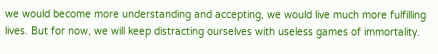we would become more understanding and accepting, we would live much more fulfilling lives. But for now, we will keep distracting ourselves with useless games of immortality.